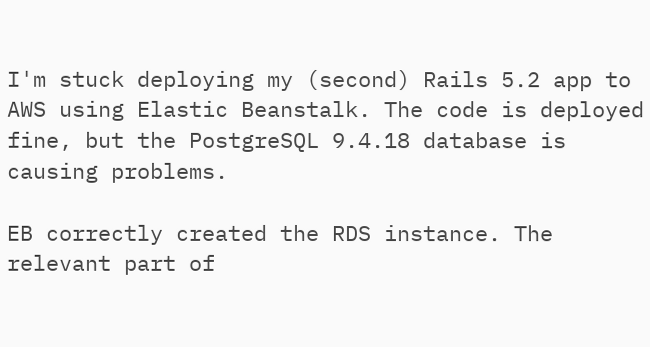I'm stuck deploying my (second) Rails 5.2 app to AWS using Elastic Beanstalk. The code is deployed fine, but the PostgreSQL 9.4.18 database is causing problems.

EB correctly created the RDS instance. The relevant part of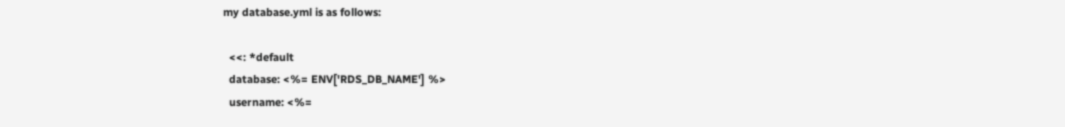my database.yml is as follows:

  <<: *default
  database: <%= ENV['RDS_DB_NAME'] %>
  username: <%=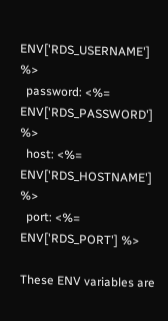ENV['RDS_USERNAME'] %>
  password: <%= ENV['RDS_PASSWORD'] %>
  host: <%= ENV['RDS_HOSTNAME'] %>
  port: <%= ENV['RDS_PORT'] %>

These ENV variables are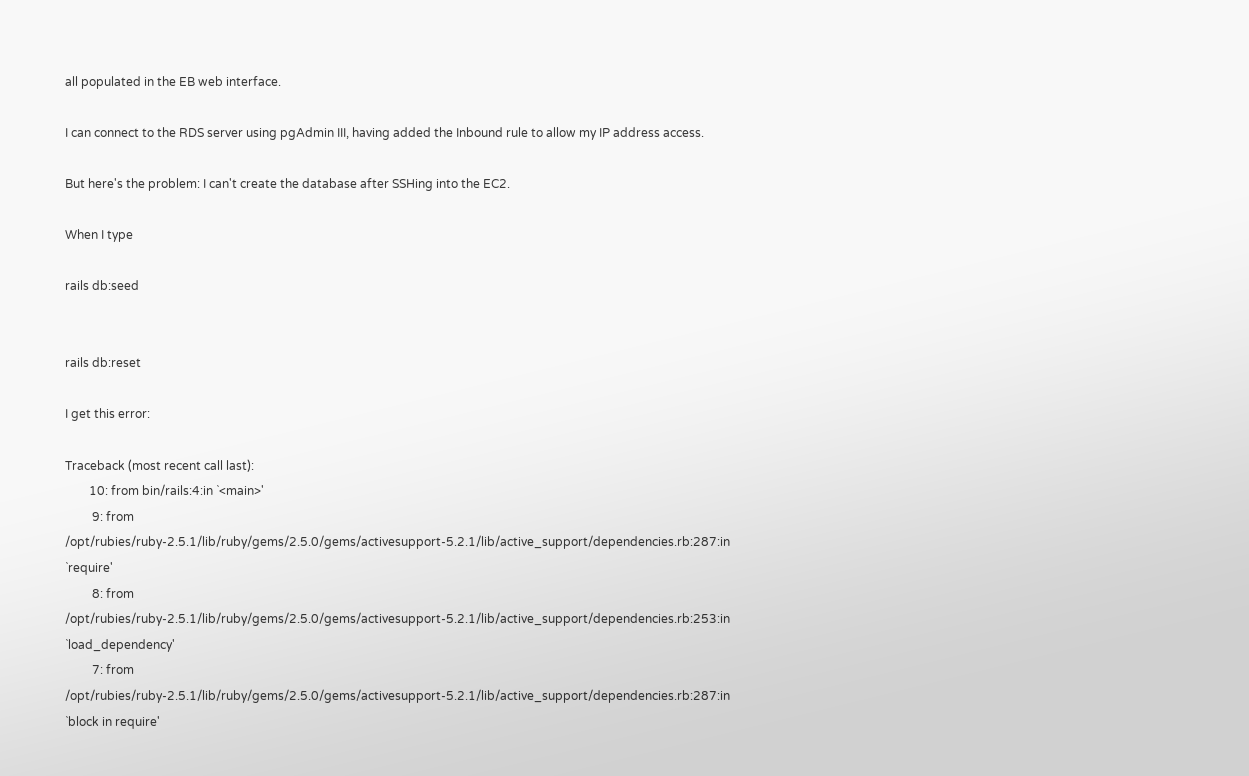all populated in the EB web interface.

I can connect to the RDS server using pgAdmin III, having added the Inbound rule to allow my IP address access.

But here's the problem: I can't create the database after SSHing into the EC2.

When I type

rails db:seed


rails db:reset

I get this error:

Traceback (most recent call last):
        10: from bin/rails:4:in `<main>'
         9: from /opt/rubies/ruby-2.5.1/lib/ruby/gems/2.5.0/gems/activesupport-5.2.1/lib/active_support/dependencies.rb:287:in `require'
         8: from /opt/rubies/ruby-2.5.1/lib/ruby/gems/2.5.0/gems/activesupport-5.2.1/lib/active_support/dependencies.rb:253:in `load_dependency'
         7: from /opt/rubies/ruby-2.5.1/lib/ruby/gems/2.5.0/gems/activesupport-5.2.1/lib/active_support/dependencies.rb:287:in `block in require'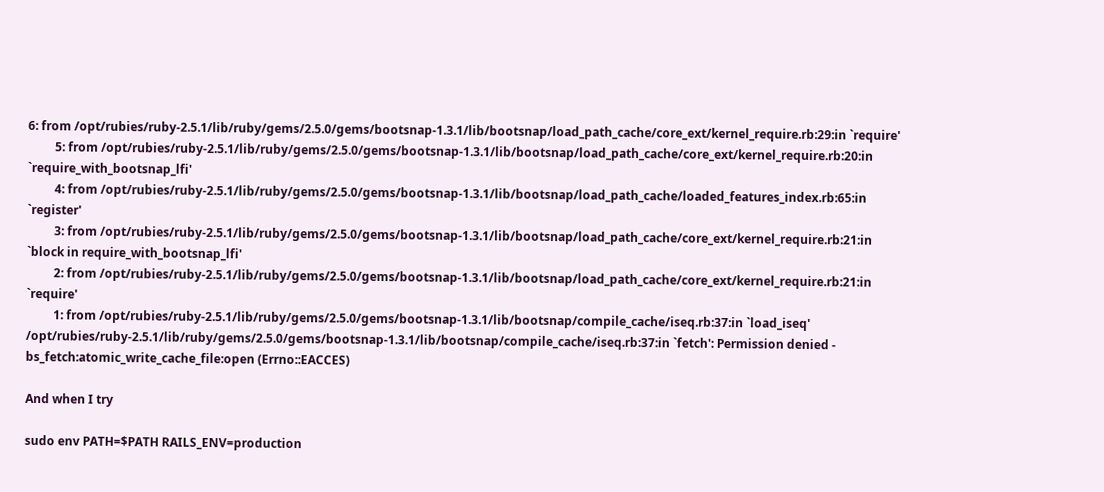6: from /opt/rubies/ruby-2.5.1/lib/ruby/gems/2.5.0/gems/bootsnap-1.3.1/lib/bootsnap/load_path_cache/core_ext/kernel_require.rb:29:in `require'
         5: from /opt/rubies/ruby-2.5.1/lib/ruby/gems/2.5.0/gems/bootsnap-1.3.1/lib/bootsnap/load_path_cache/core_ext/kernel_require.rb:20:in `require_with_bootsnap_lfi'
         4: from /opt/rubies/ruby-2.5.1/lib/ruby/gems/2.5.0/gems/bootsnap-1.3.1/lib/bootsnap/load_path_cache/loaded_features_index.rb:65:in `register'
         3: from /opt/rubies/ruby-2.5.1/lib/ruby/gems/2.5.0/gems/bootsnap-1.3.1/lib/bootsnap/load_path_cache/core_ext/kernel_require.rb:21:in `block in require_with_bootsnap_lfi'
         2: from /opt/rubies/ruby-2.5.1/lib/ruby/gems/2.5.0/gems/bootsnap-1.3.1/lib/bootsnap/load_path_cache/core_ext/kernel_require.rb:21:in `require'
         1: from /opt/rubies/ruby-2.5.1/lib/ruby/gems/2.5.0/gems/bootsnap-1.3.1/lib/bootsnap/compile_cache/iseq.rb:37:in `load_iseq'
/opt/rubies/ruby-2.5.1/lib/ruby/gems/2.5.0/gems/bootsnap-1.3.1/lib/bootsnap/compile_cache/iseq.rb:37:in `fetch': Permission denied - bs_fetch:atomic_write_cache_file:open (Errno::EACCES)

And when I try

sudo env PATH=$PATH RAILS_ENV=production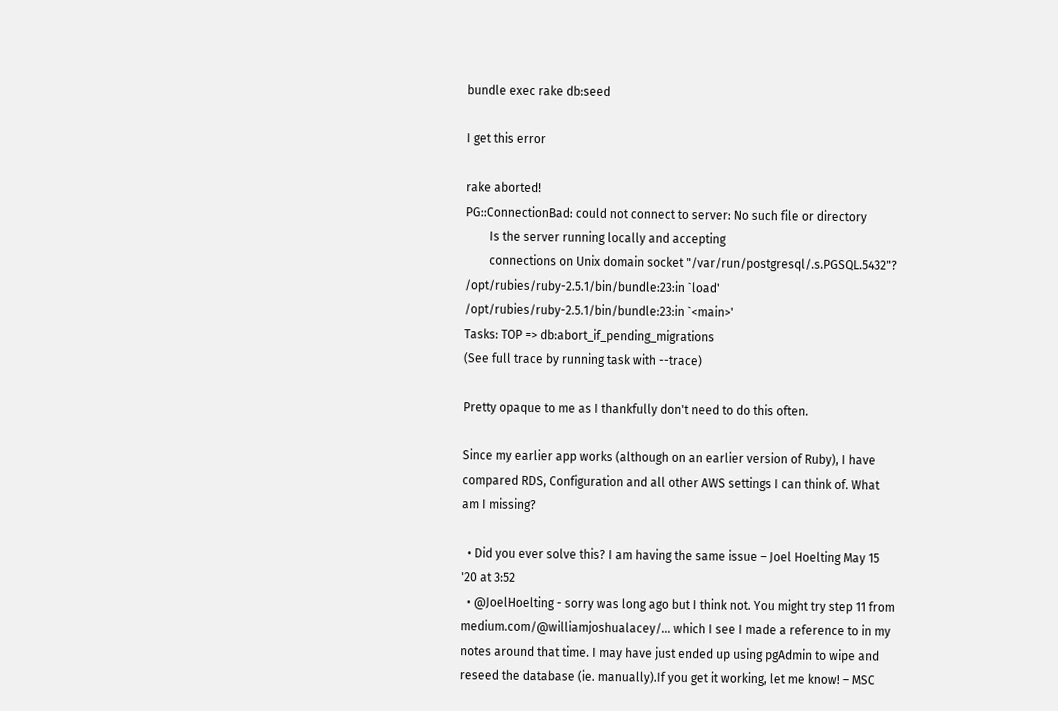bundle exec rake db:seed

I get this error

rake aborted!
PG::ConnectionBad: could not connect to server: No such file or directory
        Is the server running locally and accepting
        connections on Unix domain socket "/var/run/postgresql/.s.PGSQL.5432"?
/opt/rubies/ruby-2.5.1/bin/bundle:23:in `load'
/opt/rubies/ruby-2.5.1/bin/bundle:23:in `<main>'
Tasks: TOP => db:abort_if_pending_migrations
(See full trace by running task with --trace)

Pretty opaque to me as I thankfully don't need to do this often.

Since my earlier app works (although on an earlier version of Ruby), I have compared RDS, Configuration and all other AWS settings I can think of. What am I missing?

  • Did you ever solve this? I am having the same issue – Joel Hoelting May 15 '20 at 3:52
  • @JoelHoelting - sorry was long ago but I think not. You might try step 11 from medium.com/@williamjoshualacey/… which I see I made a reference to in my notes around that time. I may have just ended up using pgAdmin to wipe and reseed the database (ie. manually).If you get it working, let me know! – MSC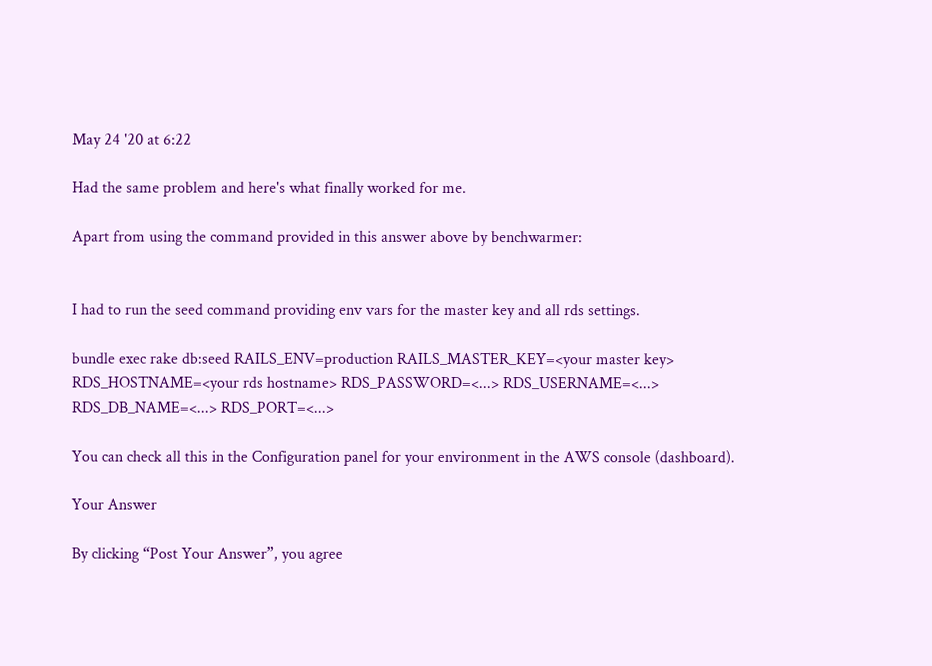May 24 '20 at 6:22

Had the same problem and here's what finally worked for me.

Apart from using the command provided in this answer above by benchwarmer:


I had to run the seed command providing env vars for the master key and all rds settings.

bundle exec rake db:seed RAILS_ENV=production RAILS_MASTER_KEY=<your master key> RDS_HOSTNAME=<your rds hostname> RDS_PASSWORD=<...> RDS_USERNAME=<...> RDS_DB_NAME=<...> RDS_PORT=<...>

You can check all this in the Configuration panel for your environment in the AWS console (dashboard).

Your Answer

By clicking “Post Your Answer”, you agree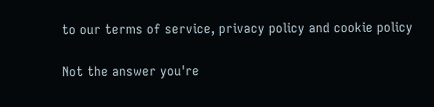to our terms of service, privacy policy and cookie policy

Not the answer you're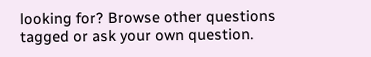looking for? Browse other questions tagged or ask your own question.